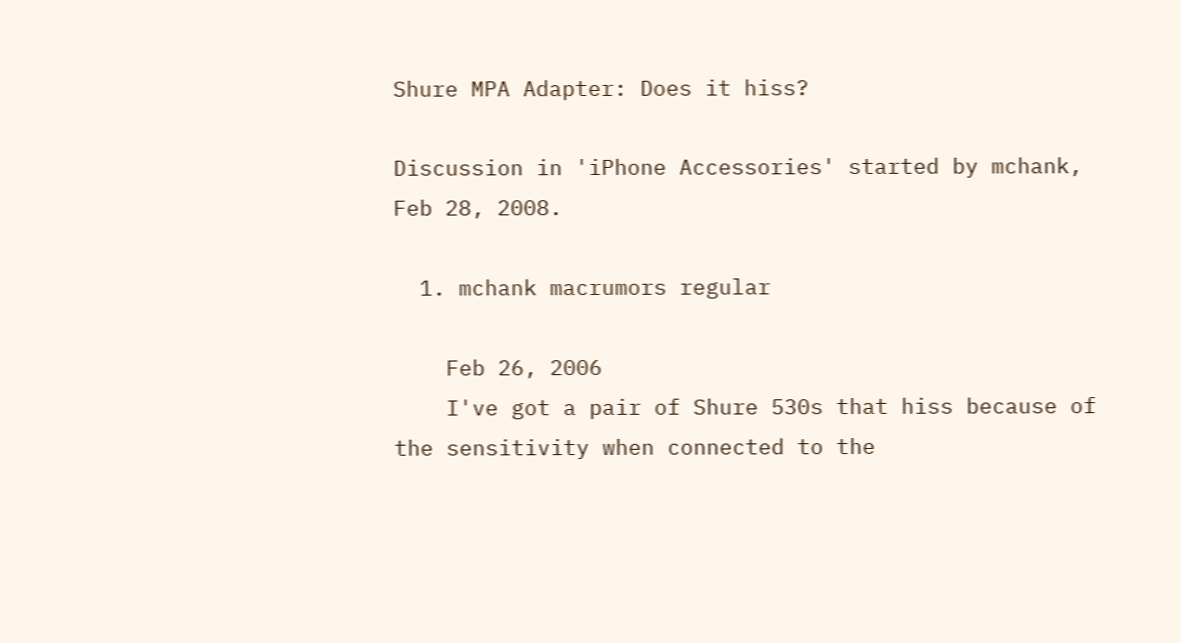Shure MPA Adapter: Does it hiss?

Discussion in 'iPhone Accessories' started by mchank, Feb 28, 2008.

  1. mchank macrumors regular

    Feb 26, 2006
    I've got a pair of Shure 530s that hiss because of the sensitivity when connected to the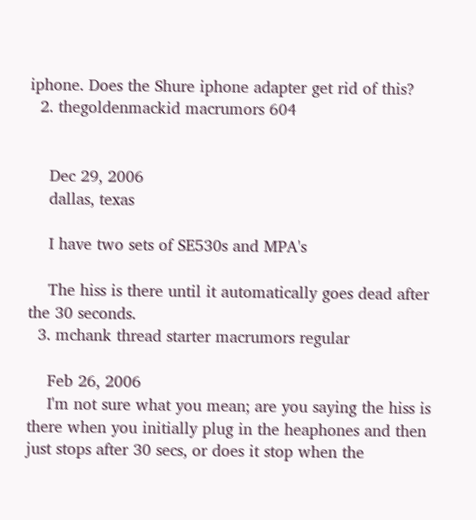iphone. Does the Shure iphone adapter get rid of this?
  2. thegoldenmackid macrumors 604


    Dec 29, 2006
    dallas, texas

    I have two sets of SE530s and MPA's

    The hiss is there until it automatically goes dead after the 30 seconds.
  3. mchank thread starter macrumors regular

    Feb 26, 2006
    I'm not sure what you mean; are you saying the hiss is there when you initially plug in the heaphones and then just stops after 30 secs, or does it stop when the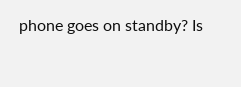phone goes on standby? Is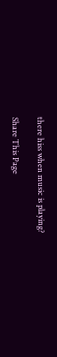there hiss when music is playing?

Share This Page